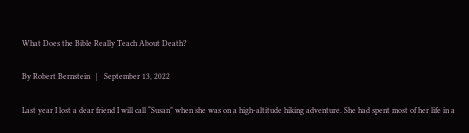What Does the Bible Really Teach About Death?

By Robert Bernstein   |   September 13, 2022

Last year I lost a dear friend I will call “Susan” when she was on a high-altitude hiking adventure. She had spent most of her life in a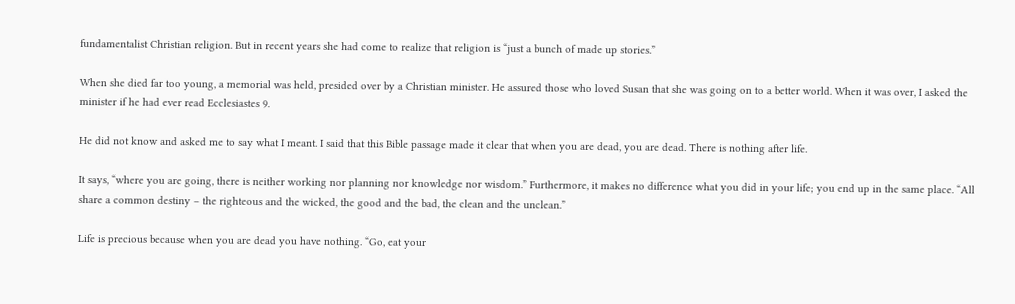fundamentalist Christian religion. But in recent years she had come to realize that religion is “just a bunch of made up stories.”

When she died far too young, a memorial was held, presided over by a Christian minister. He assured those who loved Susan that she was going on to a better world. When it was over, I asked the minister if he had ever read Ecclesiastes 9.

He did not know and asked me to say what I meant. I said that this Bible passage made it clear that when you are dead, you are dead. There is nothing after life.

It says, “where you are going, there is neither working nor planning nor knowledge nor wisdom.” Furthermore, it makes no difference what you did in your life; you end up in the same place. “All share a common destiny – the righteous and the wicked, the good and the bad, the clean and the unclean.”

Life is precious because when you are dead you have nothing. “Go, eat your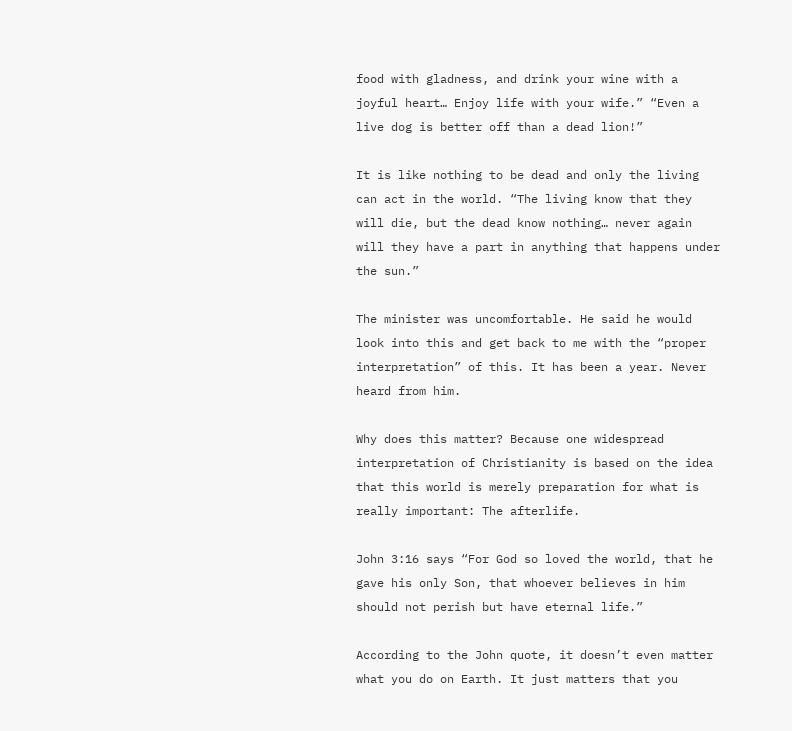food with gladness, and drink your wine with a joyful heart… Enjoy life with your wife.” “Even a live dog is better off than a dead lion!”

It is like nothing to be dead and only the living can act in the world. “The living know that they will die, but the dead know nothing… never again will they have a part in anything that happens under the sun.”

The minister was uncomfortable. He said he would look into this and get back to me with the “proper interpretation” of this. It has been a year. Never heard from him.

Why does this matter? Because one widespread interpretation of Christianity is based on the idea that this world is merely preparation for what is really important: The afterlife.

John 3:16 says “For God so loved the world, that he gave his only Son, that whoever believes in him should not perish but have eternal life.”

According to the John quote, it doesn’t even matter what you do on Earth. It just matters that you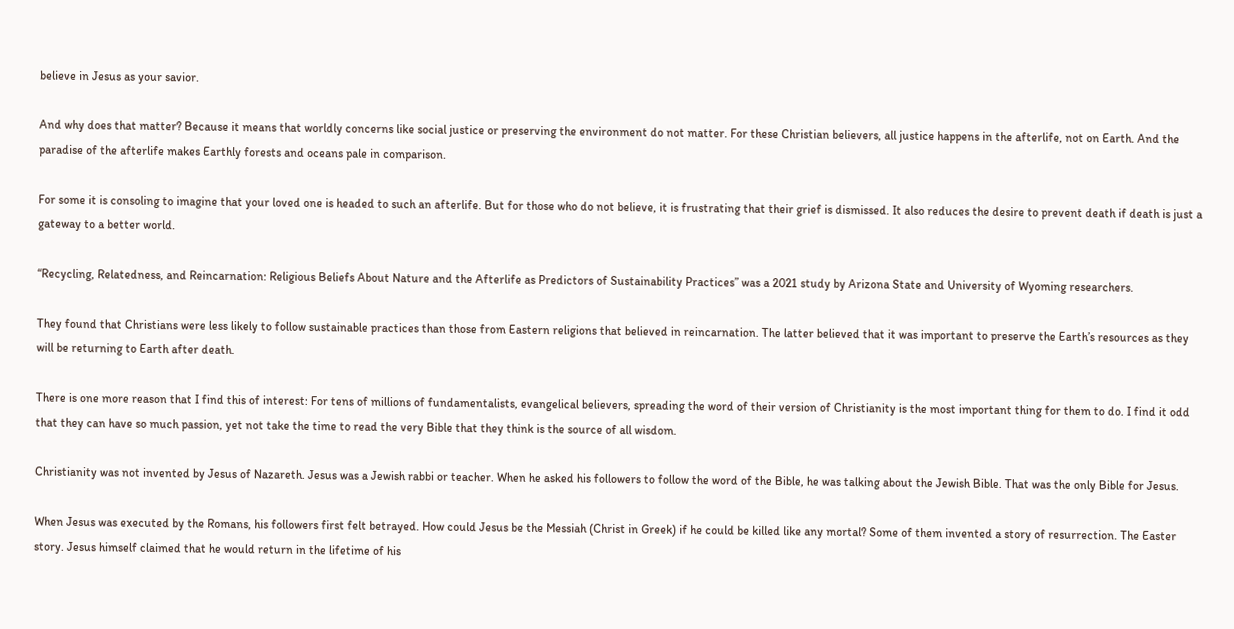believe in Jesus as your savior.

And why does that matter? Because it means that worldly concerns like social justice or preserving the environment do not matter. For these Christian believers, all justice happens in the afterlife, not on Earth. And the paradise of the afterlife makes Earthly forests and oceans pale in comparison.

For some it is consoling to imagine that your loved one is headed to such an afterlife. But for those who do not believe, it is frustrating that their grief is dismissed. It also reduces the desire to prevent death if death is just a gateway to a better world.

“Recycling, Relatedness, and Reincarnation: Religious Beliefs About Nature and the Afterlife as Predictors of Sustainability Practices” was a 2021 study by Arizona State and University of Wyoming researchers.

They found that Christians were less likely to follow sustainable practices than those from Eastern religions that believed in reincarnation. The latter believed that it was important to preserve the Earth’s resources as they will be returning to Earth after death.

There is one more reason that I find this of interest: For tens of millions of fundamentalists, evangelical believers, spreading the word of their version of Christianity is the most important thing for them to do. I find it odd that they can have so much passion, yet not take the time to read the very Bible that they think is the source of all wisdom.

Christianity was not invented by Jesus of Nazareth. Jesus was a Jewish rabbi or teacher. When he asked his followers to follow the word of the Bible, he was talking about the Jewish Bible. That was the only Bible for Jesus.

When Jesus was executed by the Romans, his followers first felt betrayed. How could Jesus be the Messiah (Christ in Greek) if he could be killed like any mortal? Some of them invented a story of resurrection. The Easter story. Jesus himself claimed that he would return in the lifetime of his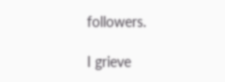followers.

I grieve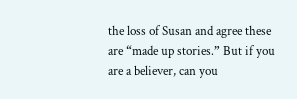the loss of Susan and agree these are “made up stories.” But if you are a believer, can you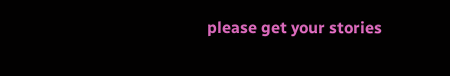please get your stories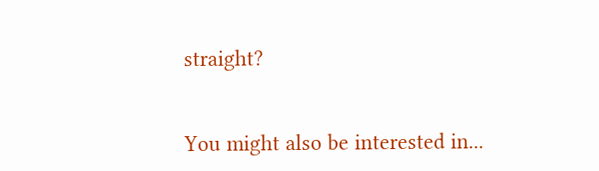straight?


You might also be interested in...